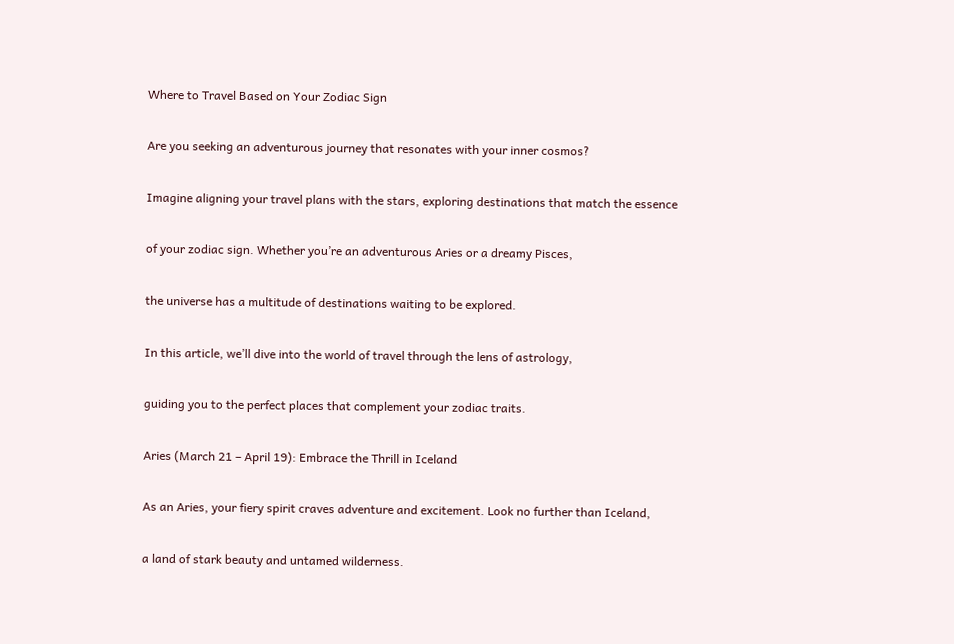Where to Travel Based on Your Zodiac Sign

Are you seeking an adventurous journey that resonates with your inner cosmos?

Imagine aligning your travel plans with the stars, exploring destinations that match the essence

of your zodiac sign. Whether you’re an adventurous Aries or a dreamy Pisces,

the universe has a multitude of destinations waiting to be explored.

In this article, we’ll dive into the world of travel through the lens of astrology,

guiding you to the perfect places that complement your zodiac traits.

Aries (March 21 – April 19): Embrace the Thrill in Iceland

As an Aries, your fiery spirit craves adventure and excitement. Look no further than Iceland,

a land of stark beauty and untamed wilderness.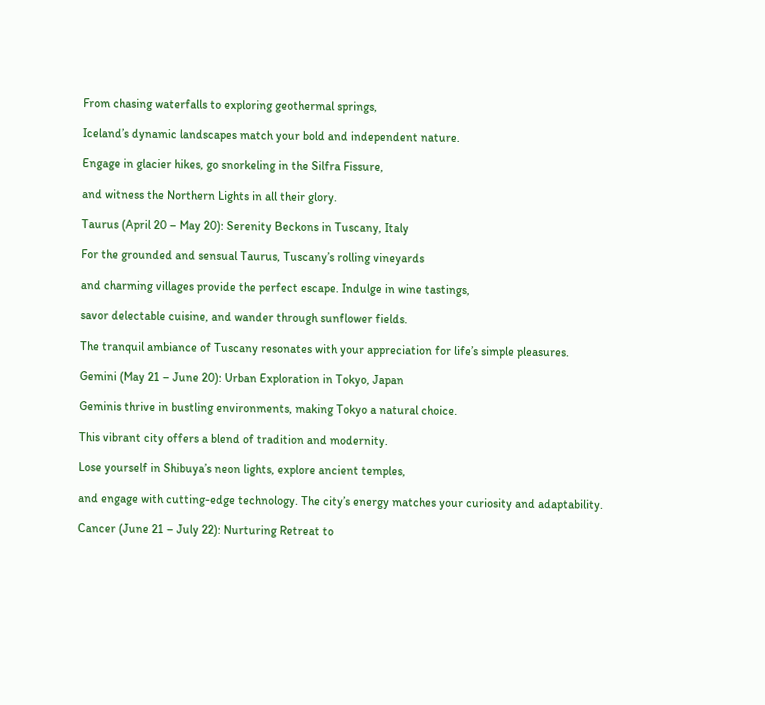From chasing waterfalls to exploring geothermal springs,

Iceland’s dynamic landscapes match your bold and independent nature.

Engage in glacier hikes, go snorkeling in the Silfra Fissure,

and witness the Northern Lights in all their glory.

Taurus (April 20 – May 20): Serenity Beckons in Tuscany, Italy

For the grounded and sensual Taurus, Tuscany’s rolling vineyards

and charming villages provide the perfect escape. Indulge in wine tastings,

savor delectable cuisine, and wander through sunflower fields.

The tranquil ambiance of Tuscany resonates with your appreciation for life’s simple pleasures.

Gemini (May 21 – June 20): Urban Exploration in Tokyo, Japan

Geminis thrive in bustling environments, making Tokyo a natural choice.

This vibrant city offers a blend of tradition and modernity.

Lose yourself in Shibuya’s neon lights, explore ancient temples,

and engage with cutting-edge technology. The city’s energy matches your curiosity and adaptability.

Cancer (June 21 – July 22): Nurturing Retreat to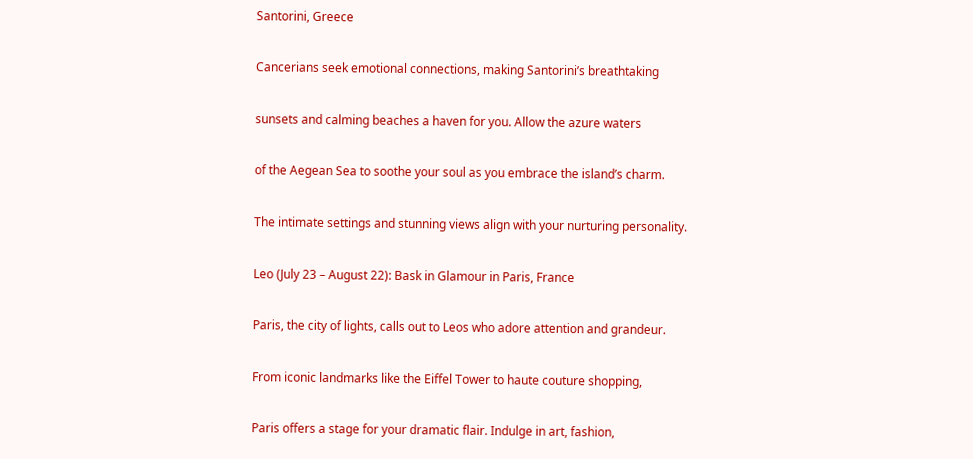Santorini, Greece

Cancerians seek emotional connections, making Santorini’s breathtaking

sunsets and calming beaches a haven for you. Allow the azure waters

of the Aegean Sea to soothe your soul as you embrace the island’s charm.

The intimate settings and stunning views align with your nurturing personality.

Leo (July 23 – August 22): Bask in Glamour in Paris, France

Paris, the city of lights, calls out to Leos who adore attention and grandeur.

From iconic landmarks like the Eiffel Tower to haute couture shopping,

Paris offers a stage for your dramatic flair. Indulge in art, fashion,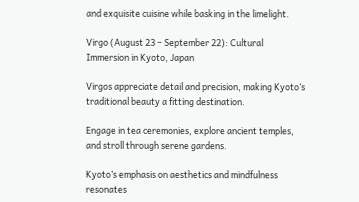and exquisite cuisine while basking in the limelight.

Virgo (August 23 – September 22): Cultural Immersion in Kyoto, Japan

Virgos appreciate detail and precision, making Kyoto’s traditional beauty a fitting destination.

Engage in tea ceremonies, explore ancient temples, and stroll through serene gardens.

Kyoto’s emphasis on aesthetics and mindfulness resonates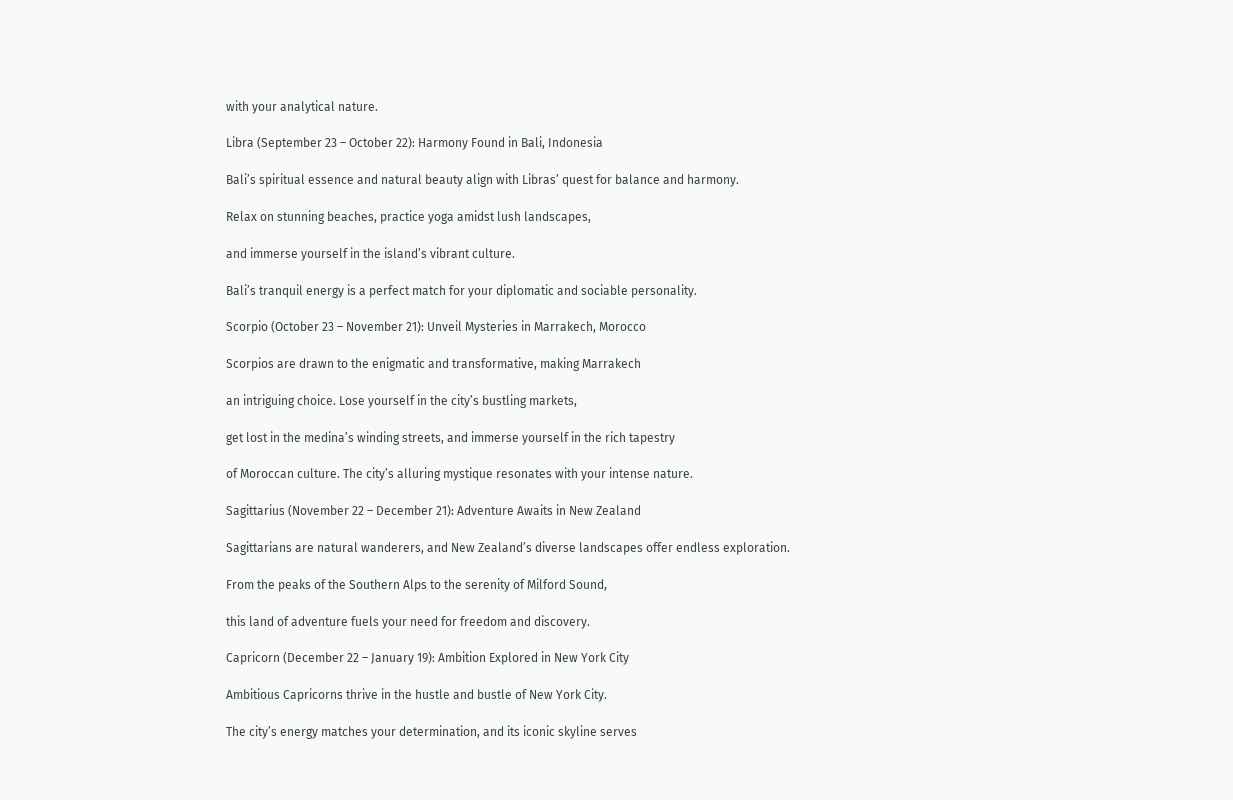with your analytical nature.

Libra (September 23 – October 22): Harmony Found in Bali, Indonesia

Bali’s spiritual essence and natural beauty align with Libras’ quest for balance and harmony.

Relax on stunning beaches, practice yoga amidst lush landscapes,

and immerse yourself in the island’s vibrant culture.

Bali’s tranquil energy is a perfect match for your diplomatic and sociable personality.

Scorpio (October 23 – November 21): Unveil Mysteries in Marrakech, Morocco

Scorpios are drawn to the enigmatic and transformative, making Marrakech

an intriguing choice. Lose yourself in the city’s bustling markets,

get lost in the medina’s winding streets, and immerse yourself in the rich tapestry

of Moroccan culture. The city’s alluring mystique resonates with your intense nature.

Sagittarius (November 22 – December 21): Adventure Awaits in New Zealand

Sagittarians are natural wanderers, and New Zealand’s diverse landscapes offer endless exploration.

From the peaks of the Southern Alps to the serenity of Milford Sound,

this land of adventure fuels your need for freedom and discovery.

Capricorn (December 22 – January 19): Ambition Explored in New York City

Ambitious Capricorns thrive in the hustle and bustle of New York City.

The city’s energy matches your determination, and its iconic skyline serves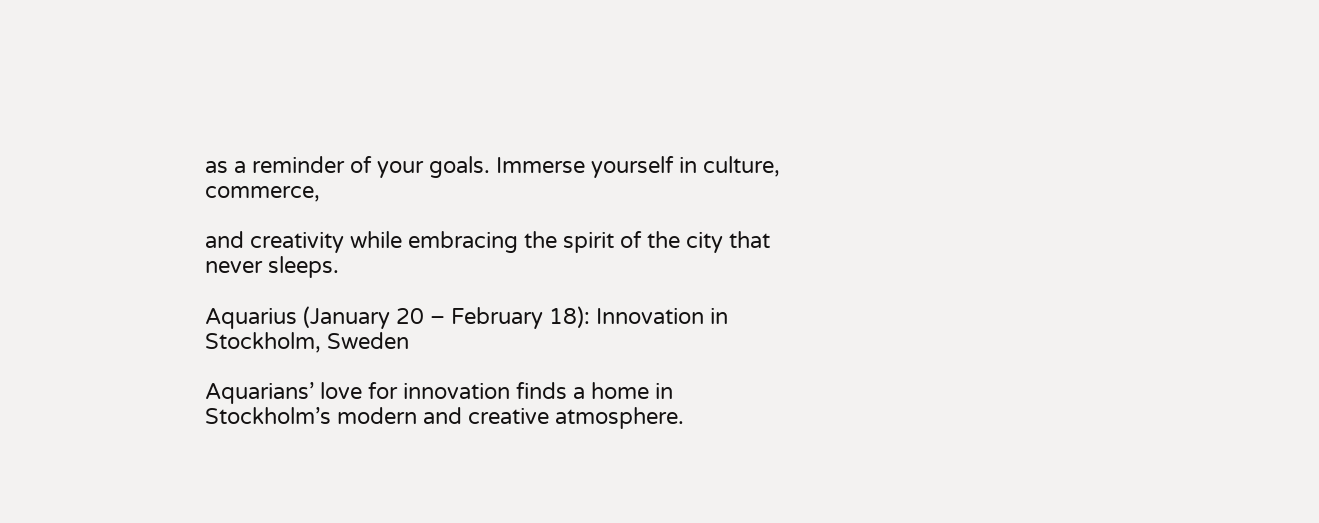as a reminder of your goals. Immerse yourself in culture, commerce,

and creativity while embracing the spirit of the city that never sleeps.

Aquarius (January 20 – February 18): Innovation in Stockholm, Sweden

Aquarians’ love for innovation finds a home in Stockholm’s modern and creative atmosphere.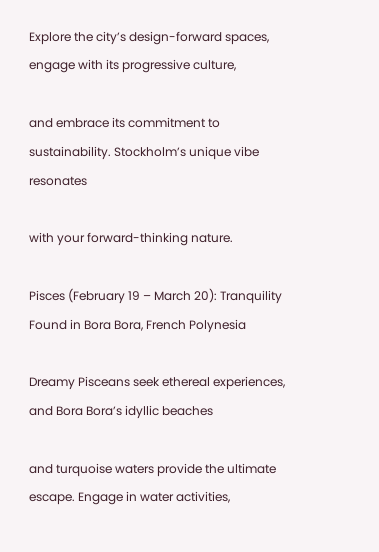Explore the city’s design-forward spaces, engage with its progressive culture,

and embrace its commitment to sustainability. Stockholm’s unique vibe resonates

with your forward-thinking nature.

Pisces (February 19 – March 20): Tranquility Found in Bora Bora, French Polynesia

Dreamy Pisceans seek ethereal experiences, and Bora Bora’s idyllic beaches

and turquoise waters provide the ultimate escape. Engage in water activities,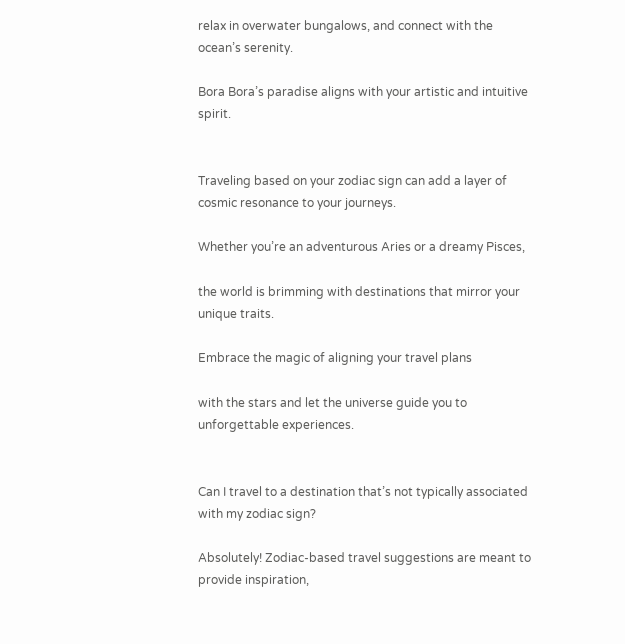relax in overwater bungalows, and connect with the ocean’s serenity.

Bora Bora’s paradise aligns with your artistic and intuitive spirit.


Traveling based on your zodiac sign can add a layer of cosmic resonance to your journeys.

Whether you’re an adventurous Aries or a dreamy Pisces,

the world is brimming with destinations that mirror your unique traits.

Embrace the magic of aligning your travel plans

with the stars and let the universe guide you to unforgettable experiences.


Can I travel to a destination that’s not typically associated with my zodiac sign?

Absolutely! Zodiac-based travel suggestions are meant to provide inspiration,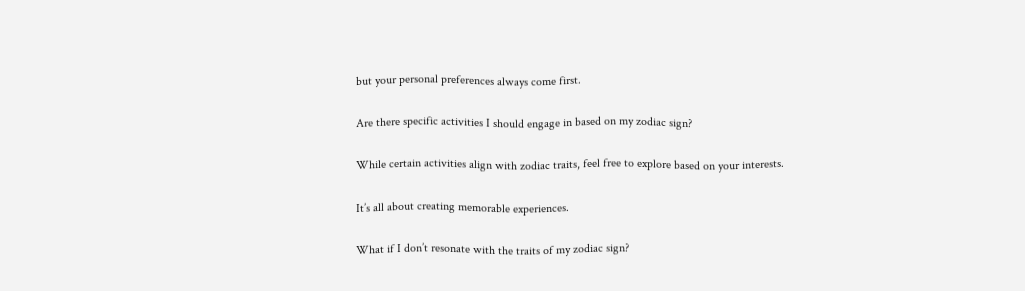but your personal preferences always come first.

Are there specific activities I should engage in based on my zodiac sign?

While certain activities align with zodiac traits, feel free to explore based on your interests.

It’s all about creating memorable experiences.

What if I don’t resonate with the traits of my zodiac sign?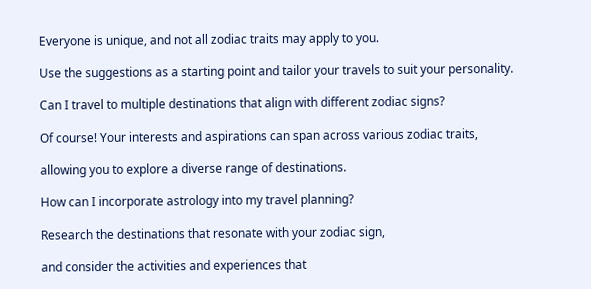Everyone is unique, and not all zodiac traits may apply to you.

Use the suggestions as a starting point and tailor your travels to suit your personality.

Can I travel to multiple destinations that align with different zodiac signs?

Of course! Your interests and aspirations can span across various zodiac traits,

allowing you to explore a diverse range of destinations.

How can I incorporate astrology into my travel planning?

Research the destinations that resonate with your zodiac sign,

and consider the activities and experiences that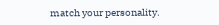match your personality.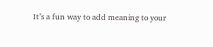It’s a fun way to add meaning to your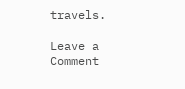travels.

Leave a Comment